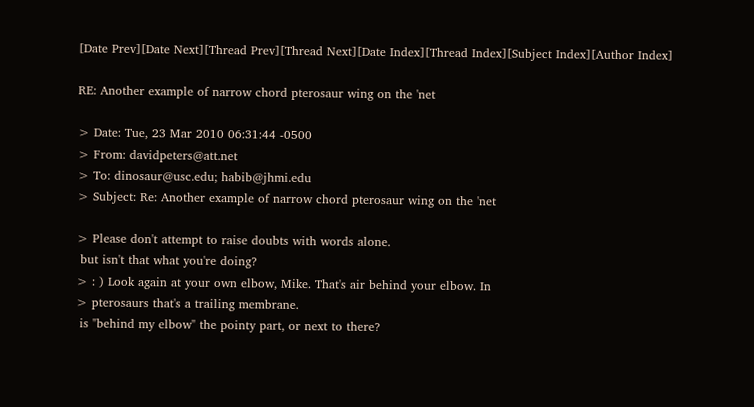[Date Prev][Date Next][Thread Prev][Thread Next][Date Index][Thread Index][Subject Index][Author Index]

RE: Another example of narrow chord pterosaur wing on the 'net

> Date: Tue, 23 Mar 2010 06:31:44 -0500
> From: davidpeters@att.net
> To: dinosaur@usc.edu; habib@jhmi.edu
> Subject: Re: Another example of narrow chord pterosaur wing on the 'net

> Please don't attempt to raise doubts with words alone.
 but isn't that what you're doing?
> : ) Look again at your own elbow, Mike. That's air behind your elbow. In
> pterosaurs that's a trailing membrane.
 is "behind my elbow" the pointy part, or next to there?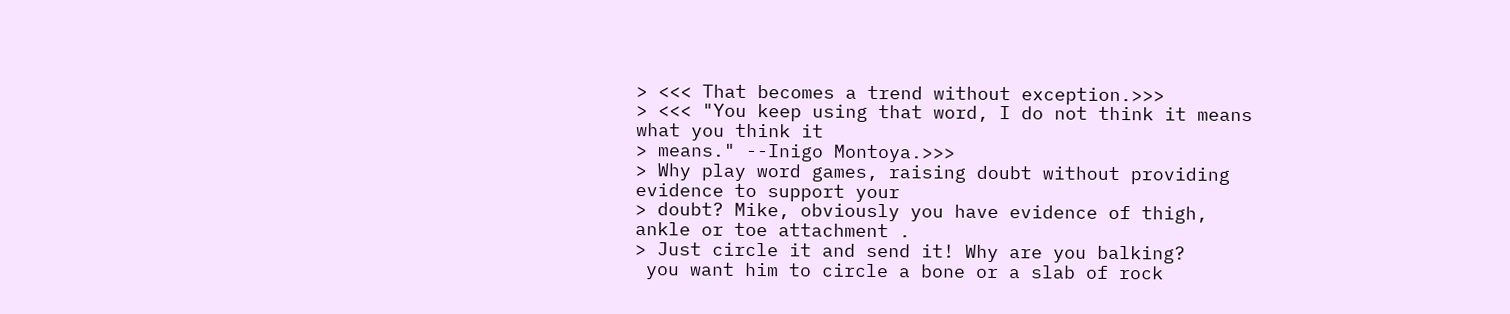> <<< That becomes a trend without exception.>>>
> <<< "You keep using that word, I do not think it means what you think it
> means." --Inigo Montoya.>>>
> Why play word games, raising doubt without providing evidence to support your
> doubt? Mike, obviously you have evidence of thigh, ankle or toe attachment .
> Just circle it and send it! Why are you balking?
 you want him to circle a bone or a slab of rock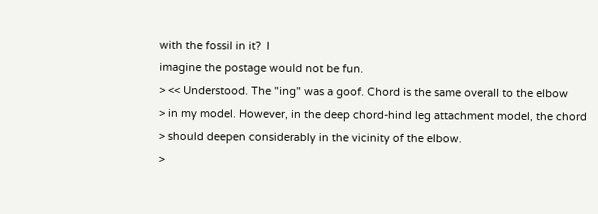with the fossil in it?  I
imagine the postage would not be fun.
> << Understood. The "ing" was a goof. Chord is the same overall to the elbow
> in my model. However, in the deep chord-hind leg attachment model, the chord
> should deepen considerably in the vicinity of the elbow.
>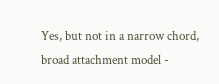Yes, but not in a narrow chord, broad attachment model -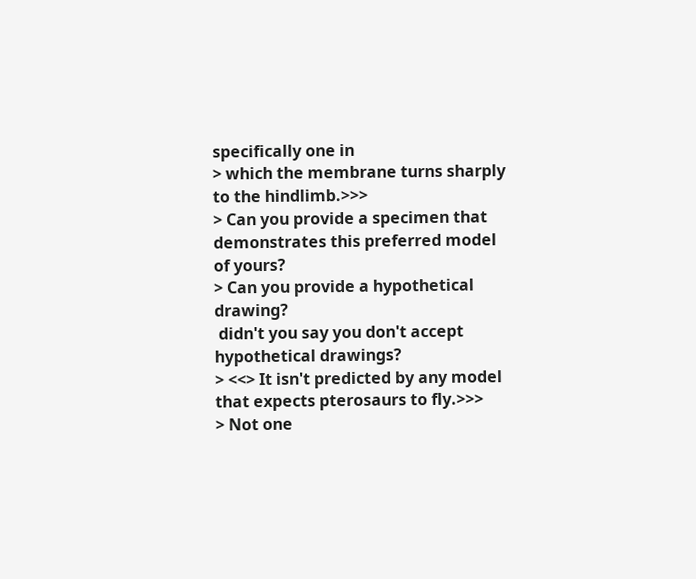specifically one in
> which the membrane turns sharply to the hindlimb.>>>
> Can you provide a specimen that demonstrates this preferred model of yours?
> Can you provide a hypothetical drawing?
 didn't you say you don't accept hypothetical drawings?
> <<> It isn't predicted by any model that expects pterosaurs to fly.>>>
> Not one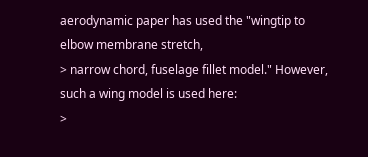aerodynamic paper has used the "wingtip to elbow membrane stretch,
> narrow chord, fuselage fillet model." However, such a wing model is used here:
>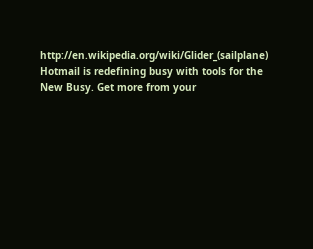http://en.wikipedia.org/wiki/Glider_(sailplane)
Hotmail is redefining busy with tools for the New Busy. Get more from your